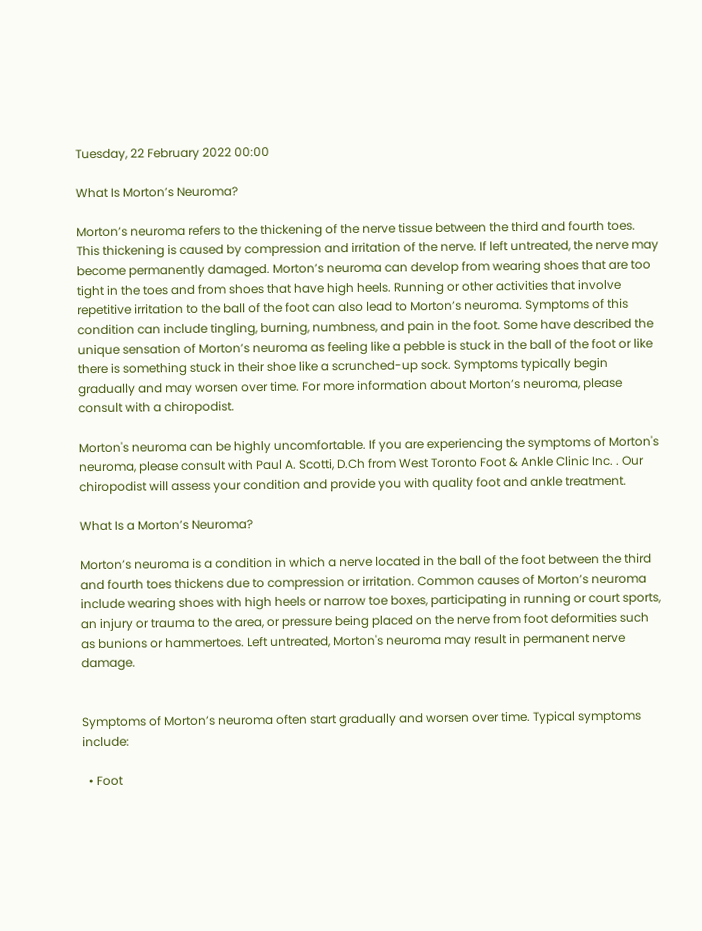Tuesday, 22 February 2022 00:00

What Is Morton’s Neuroma?

Morton’s neuroma refers to the thickening of the nerve tissue between the third and fourth toes. This thickening is caused by compression and irritation of the nerve. If left untreated, the nerve may become permanently damaged. Morton’s neuroma can develop from wearing shoes that are too tight in the toes and from shoes that have high heels. Running or other activities that involve repetitive irritation to the ball of the foot can also lead to Morton’s neuroma. Symptoms of this condition can include tingling, burning, numbness, and pain in the foot. Some have described the unique sensation of Morton’s neuroma as feeling like a pebble is stuck in the ball of the foot or like there is something stuck in their shoe like a scrunched-up sock. Symptoms typically begin gradually and may worsen over time. For more information about Morton’s neuroma, please consult with a chiropodist.

Morton's neuroma can be highly uncomfortable. If you are experiencing the symptoms of Morton's neuroma, please consult with Paul A. Scotti, D.Ch from West Toronto Foot & Ankle Clinic Inc. . Our chiropodist will assess your condition and provide you with quality foot and ankle treatment.

What Is a Morton’s Neuroma?

Morton’s neuroma is a condition in which a nerve located in the ball of the foot between the third and fourth toes thickens due to compression or irritation. Common causes of Morton’s neuroma include wearing shoes with high heels or narrow toe boxes, participating in running or court sports, an injury or trauma to the area, or pressure being placed on the nerve from foot deformities such as bunions or hammertoes. Left untreated, Morton's neuroma may result in permanent nerve damage.


Symptoms of Morton’s neuroma often start gradually and worsen over time. Typical symptoms  include:

  • Foot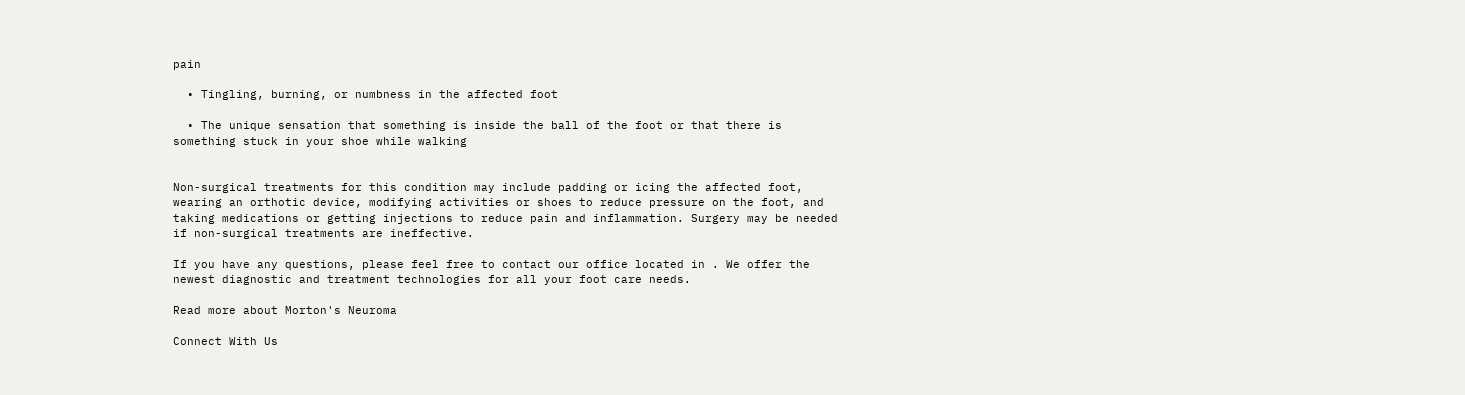pain

  • Tingling, burning, or numbness in the affected foot

  • The unique sensation that something is inside the ball of the foot or that there is something stuck in your shoe while walking


Non-surgical treatments for this condition may include padding or icing the affected foot, wearing an orthotic device, modifying activities or shoes to reduce pressure on the foot, and taking medications or getting injections to reduce pain and inflammation. Surgery may be needed if non-surgical treatments are ineffective.

If you have any questions, please feel free to contact our office located in . We offer the newest diagnostic and treatment technologies for all your foot care needs.

Read more about Morton's Neuroma

Connect With Us